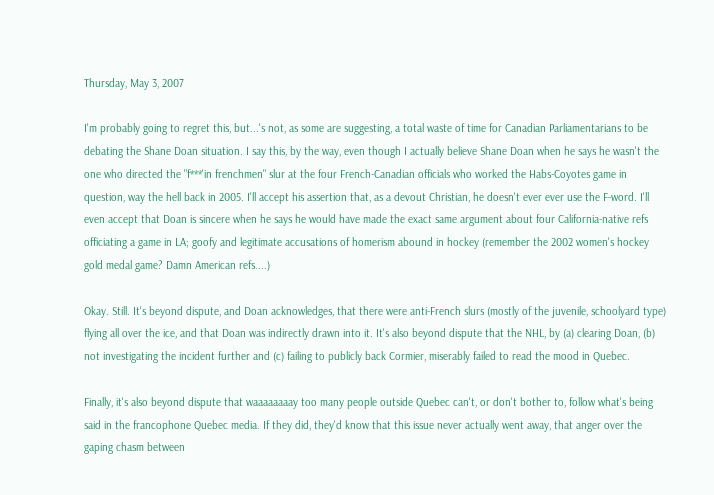Thursday, May 3, 2007

I'm probably going to regret this, but...'s not, as some are suggesting, a total waste of time for Canadian Parliamentarians to be debating the Shane Doan situation. I say this, by the way, even though I actually believe Shane Doan when he says he wasn't the one who directed the "f***'in frenchmen" slur at the four French-Canadian officials who worked the Habs-Coyotes game in question, way the hell back in 2005. I'll accept his assertion that, as a devout Christian, he doesn't ever ever use the F-word. I'll even accept that Doan is sincere when he says he would have made the exact same argument about four California-native refs officiating a game in LA; goofy and legitimate accusations of homerism abound in hockey (remember the 2002 women's hockey gold medal game? Damn American refs....)

Okay. Still. It's beyond dispute, and Doan acknowledges, that there were anti-French slurs (mostly of the juvenile, schoolyard type) flying all over the ice, and that Doan was indirectly drawn into it. It's also beyond dispute that the NHL, by (a) clearing Doan, (b) not investigating the incident further and (c) failing to publicly back Cormier, miserably failed to read the mood in Quebec.

Finally, it's also beyond dispute that waaaaaaaay too many people outside Quebec can't, or don't bother to, follow what's being said in the francophone Quebec media. If they did, they'd know that this issue never actually went away, that anger over the gaping chasm between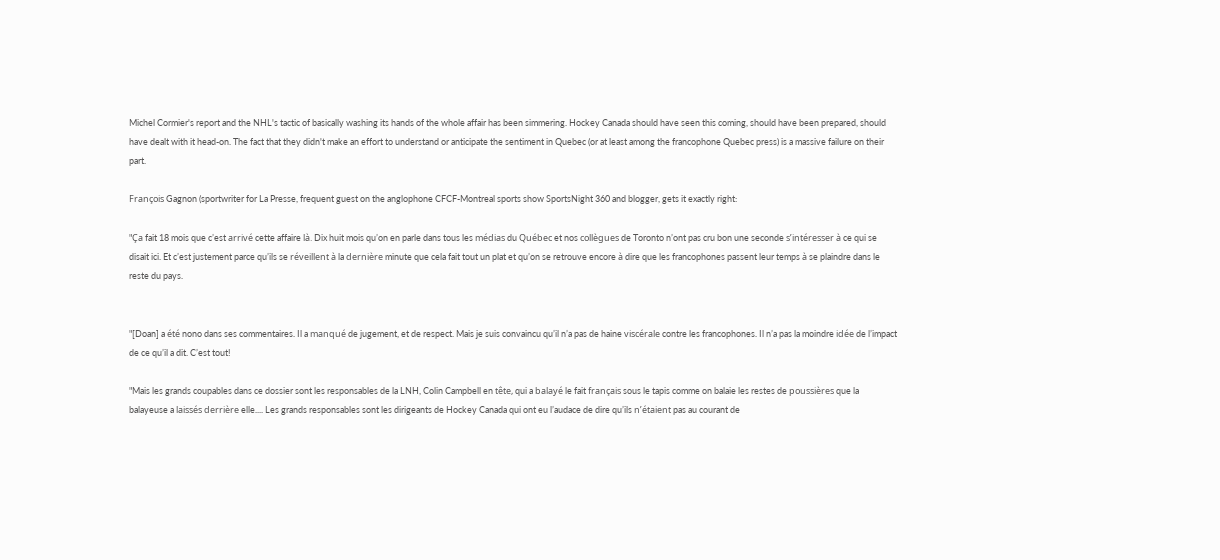Michel Cormier's report and the NHL's tactic of basically washing its hands of the whole affair has been simmering. Hockey Canada should have seen this coming, should have been prepared, should have dealt with it head-on. The fact that they didn't make an effort to understand or anticipate the sentiment in Quebec (or at least among the francophone Quebec press) is a massive failure on their part.

François Gagnon (sportwriter for La Presse, frequent guest on the anglophone CFCF-Montreal sports show SportsNight 360 and blogger, gets it exactly right:

"Ça fait 18 mois que c’est arrivé cette affaire là. Dix huit mois qu’on en parle dans tous les médias du Québec et nos collègues de Toronto n’ont pas cru bon une seconde s’intéresser à ce qui se disait ici. Et c’est justement parce qu’ils se réveillent à la dernière minute que cela fait tout un plat et qu’on se retrouve encore à dire que les francophones passent leur temps à se plaindre dans le reste du pays.


"[Doan] a été nono dans ses commentaires. Il a manqué de jugement, et de respect. Mais je suis convaincu qu’il n’a pas de haine viscérale contre les francophones. Il n’a pas la moindre idée de l’impact de ce qu’il a dit. C’est tout!

"Mais les grands coupables dans ce dossier sont les responsables de la LNH, Colin Campbell en tête, qui a balayé le fait français sous le tapis comme on balaie les restes de poussières que la balayeuse a laissés derrière elle.... Les grands responsables sont les dirigeants de Hockey Canada qui ont eu l’audace de dire qu’ils n’étaient pas au courant de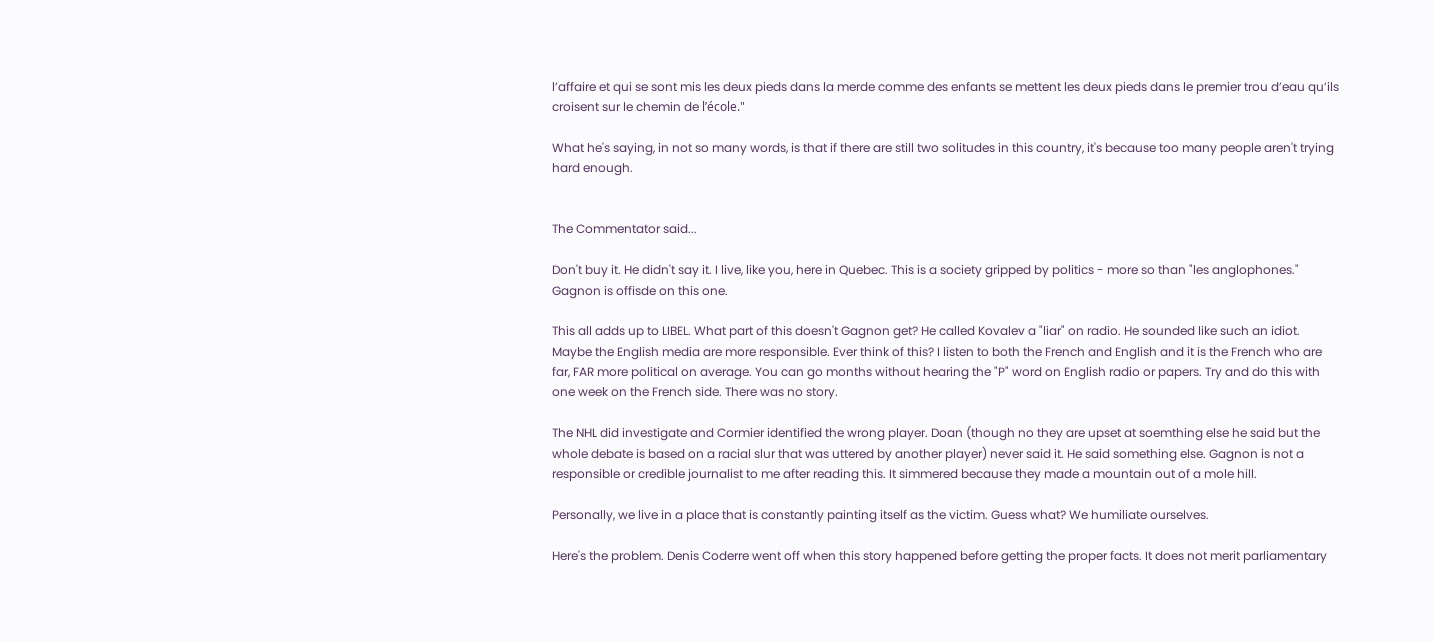l’affaire et qui se sont mis les deux pieds dans la merde comme des enfants se mettent les deux pieds dans le premier trou d’eau qu’ils croisent sur le chemin de l’école."

What he's saying, in not so many words, is that if there are still two solitudes in this country, it's because too many people aren't trying hard enough.


The Commentator said...

Don't buy it. He didn't say it. I live, like you, here in Quebec. This is a society gripped by politics - more so than "les anglophones." Gagnon is offisde on this one.

This all adds up to LIBEL. What part of this doesn't Gagnon get? He called Kovalev a "liar" on radio. He sounded like such an idiot. Maybe the English media are more responsible. Ever think of this? I listen to both the French and English and it is the French who are far, FAR more political on average. You can go months without hearing the "P" word on English radio or papers. Try and do this with one week on the French side. There was no story.

The NHL did investigate and Cormier identified the wrong player. Doan (though no they are upset at soemthing else he said but the whole debate is based on a racial slur that was uttered by another player) never said it. He said something else. Gagnon is not a responsible or credible journalist to me after reading this. It simmered because they made a mountain out of a mole hill.

Personally, we live in a place that is constantly painting itself as the victim. Guess what? We humiliate ourselves.

Here's the problem. Denis Coderre went off when this story happened before getting the proper facts. It does not merit parliamentary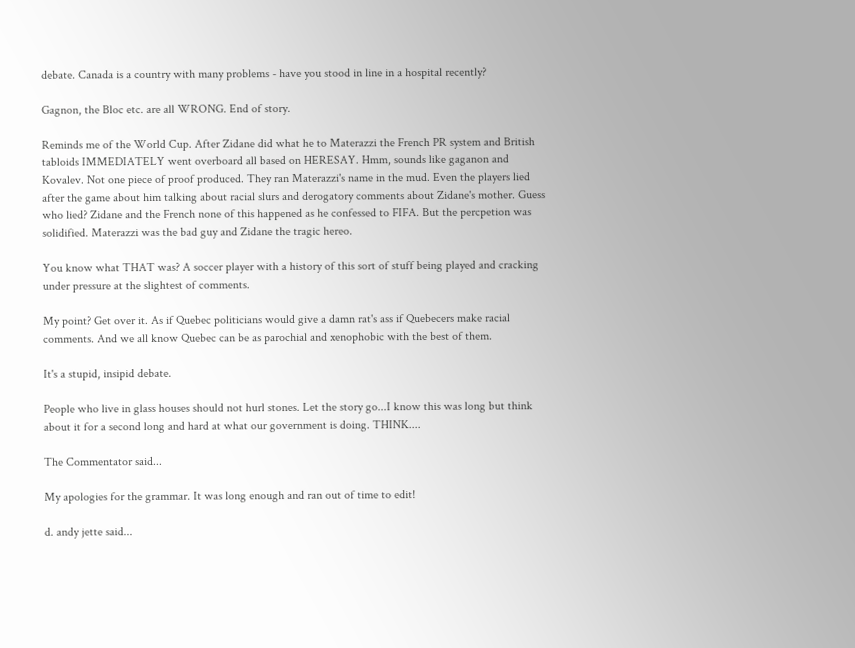debate. Canada is a country with many problems - have you stood in line in a hospital recently?

Gagnon, the Bloc etc. are all WRONG. End of story.

Reminds me of the World Cup. After Zidane did what he to Materazzi the French PR system and British tabloids IMMEDIATELY went overboard all based on HERESAY. Hmm, sounds like gaganon and Kovalev. Not one piece of proof produced. They ran Materazzi's name in the mud. Even the players lied after the game about him talking about racial slurs and derogatory comments about Zidane's mother. Guess who lied? Zidane and the French none of this happened as he confessed to FIFA. But the percpetion was solidified. Materazzi was the bad guy and Zidane the tragic hereo.

You know what THAT was? A soccer player with a history of this sort of stuff being played and cracking under pressure at the slightest of comments.

My point? Get over it. As if Quebec politicians would give a damn rat's ass if Quebecers make racial comments. And we all know Quebec can be as parochial and xenophobic with the best of them.

It's a stupid, insipid debate.

People who live in glass houses should not hurl stones. Let the story go...I know this was long but think about it for a second long and hard at what our government is doing. THINK....

The Commentator said...

My apologies for the grammar. It was long enough and ran out of time to edit!

d. andy jette said...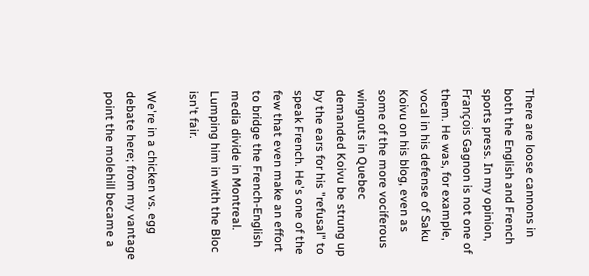There are loose cannons in both the English and French sports press. In my opinion, François Gagnon is not one of them. He was, for example, vocal in his defense of Saku Koivu on his blog, even as some of the more vociferous wingnuts in Quebec demanded Koivu be strung up by the ears for his "refusal" to speak French. He's one of the few that even make an effort to bridge the French-English media divide in Montreal. Lumping him in with the Bloc isn't fair.

We're in a chicken vs. egg debate here; from my vantage point the molehill became a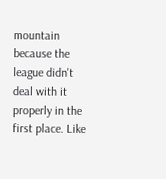mountain because the league didn't deal with it properly in the first place. Like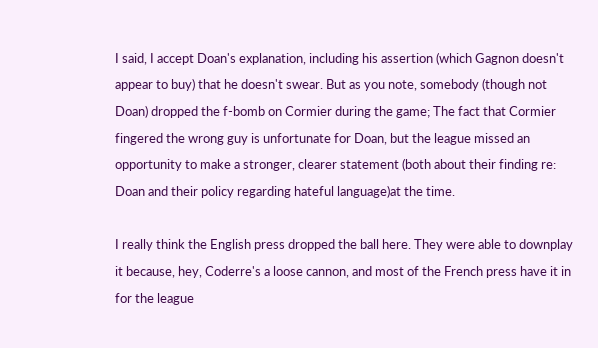I said, I accept Doan's explanation, including his assertion (which Gagnon doesn't appear to buy) that he doesn't swear. But as you note, somebody (though not Doan) dropped the f-bomb on Cormier during the game; The fact that Cormier fingered the wrong guy is unfortunate for Doan, but the league missed an opportunity to make a stronger, clearer statement (both about their finding re: Doan and their policy regarding hateful language)at the time.

I really think the English press dropped the ball here. They were able to downplay it because, hey, Coderre's a loose cannon, and most of the French press have it in for the league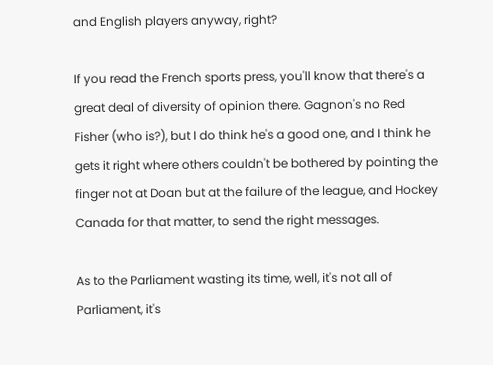and English players anyway, right?

If you read the French sports press, you'll know that there's a great deal of diversity of opinion there. Gagnon's no Red Fisher (who is?), but I do think he's a good one, and I think he gets it right where others couldn't be bothered by pointing the finger not at Doan but at the failure of the league, and Hockey Canada for that matter, to send the right messages.

As to the Parliament wasting its time, well, it's not all of Parliament, it's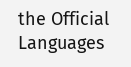the Official Languages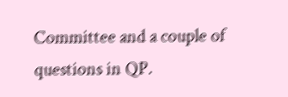Committee and a couple of questions in QP.